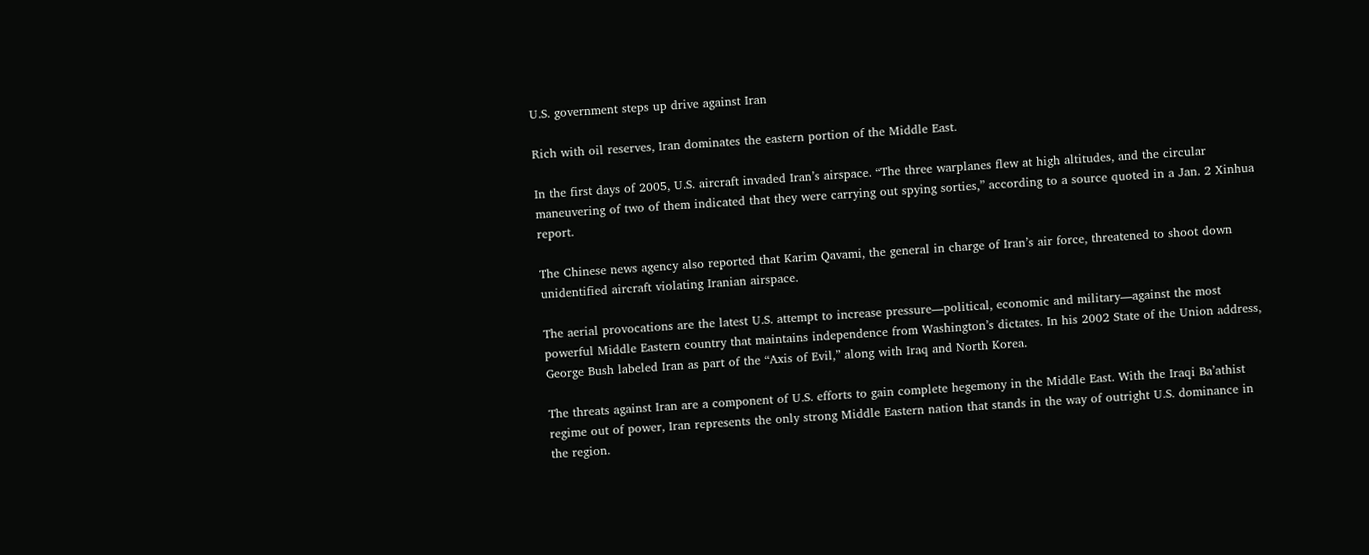U.S. government steps up drive against Iran

Rich with oil reserves, Iran dominates the eastern portion of the Middle East.

In the first days of 2005, U.S. aircraft invaded Iran’s airspace. “The three warplanes flew at high altitudes, and the circular maneuvering of two of them indicated that they were carrying out spying sorties,” according to a source quoted in a Jan. 2 Xinhua report.

The Chinese news agency also reported that Karim Qavami, the general in charge of Iran’s air force, threatened to shoot down unidentified aircraft violating Iranian airspace.

The aerial provocations are the latest U.S. attempt to increase pressure—political, economic and military—against the most powerful Middle Eastern country that maintains independence from Washington’s dictates. In his 2002 State of the Union address, George Bush labeled Iran as part of the “Axis of Evil,” along with Iraq and North Korea.

The threats against Iran are a component of U.S. efforts to gain complete hegemony in the Middle East. With the Iraqi Ba’athist regime out of power, Iran represents the only strong Middle Eastern nation that stands in the way of outright U.S. dominance in the region.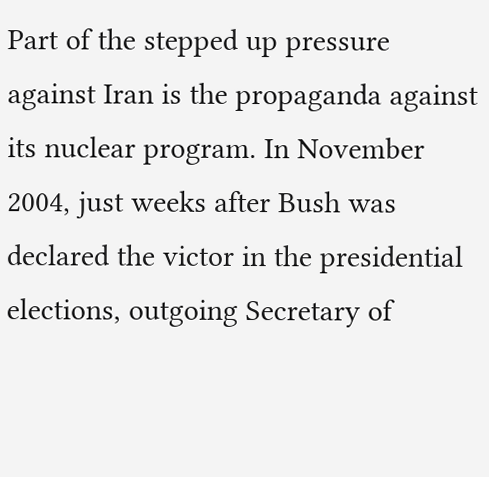Part of the stepped up pressure against Iran is the propaganda against its nuclear program. In November 2004, just weeks after Bush was declared the victor in the presidential elections, outgoing Secretary of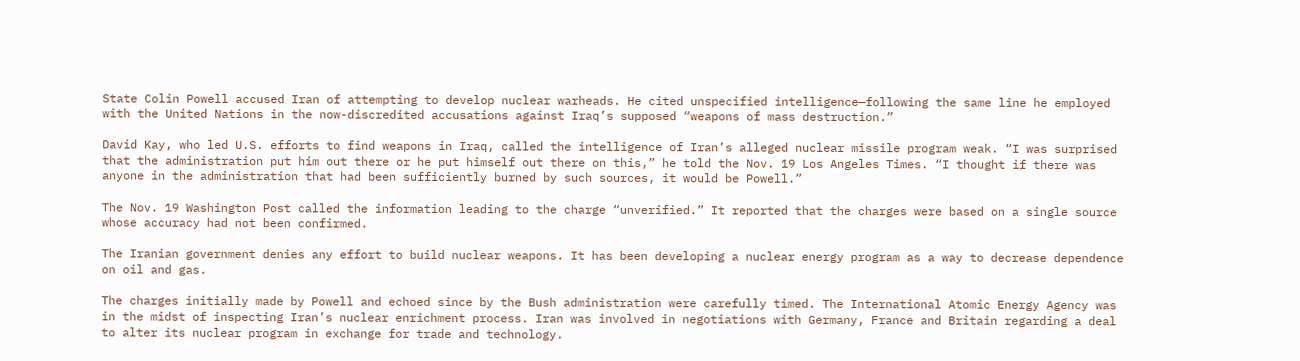State Colin Powell accused Iran of attempting to develop nuclear warheads. He cited unspecified intelligence—following the same line he employed with the United Nations in the now-discredited accusations against Iraq’s supposed “weapons of mass destruction.”

David Kay, who led U.S. efforts to find weapons in Iraq, called the intelligence of Iran’s alleged nuclear missile program weak. “I was surprised that the administration put him out there or he put himself out there on this,” he told the Nov. 19 Los Angeles Times. “I thought if there was anyone in the administration that had been sufficiently burned by such sources, it would be Powell.”

The Nov. 19 Washington Post called the information leading to the charge “unverified.” It reported that the charges were based on a single source whose accuracy had not been confirmed.

The Iranian government denies any effort to build nuclear weapons. It has been developing a nuclear energy program as a way to decrease dependence on oil and gas.

The charges initially made by Powell and echoed since by the Bush administration were carefully timed. The International Atomic Energy Agency was in the midst of inspecting Iran’s nuclear enrichment process. Iran was involved in negotiations with Germany, France and Britain regarding a deal to alter its nuclear program in exchange for trade and technology.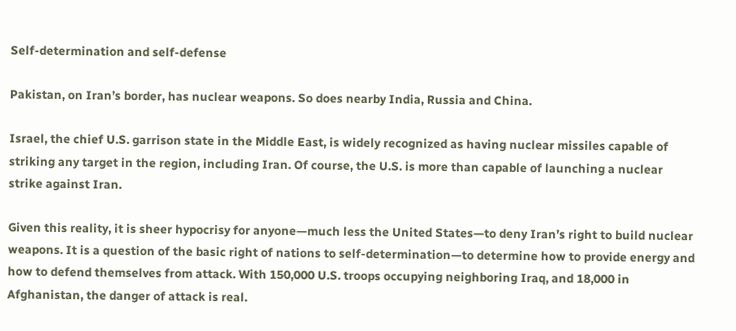Self-determination and self-defense

Pakistan, on Iran’s border, has nuclear weapons. So does nearby India, Russia and China.

Israel, the chief U.S. garrison state in the Middle East, is widely recognized as having nuclear missiles capable of striking any target in the region, including Iran. Of course, the U.S. is more than capable of launching a nuclear strike against Iran.

Given this reality, it is sheer hypocrisy for anyone—much less the United States—to deny Iran’s right to build nuclear weapons. It is a question of the basic right of nations to self-determination—to determine how to provide energy and how to defend themselves from attack. With 150,000 U.S. troops occupying neighboring Iraq, and 18,000 in Afghanistan, the danger of attack is real.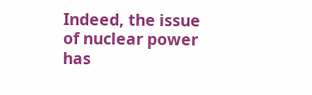Indeed, the issue of nuclear power has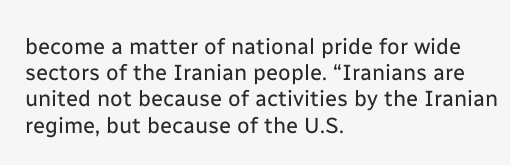become a matter of national pride for wide sectors of the Iranian people. “Iranians are united not because of activities by the Iranian regime, but because of the U.S.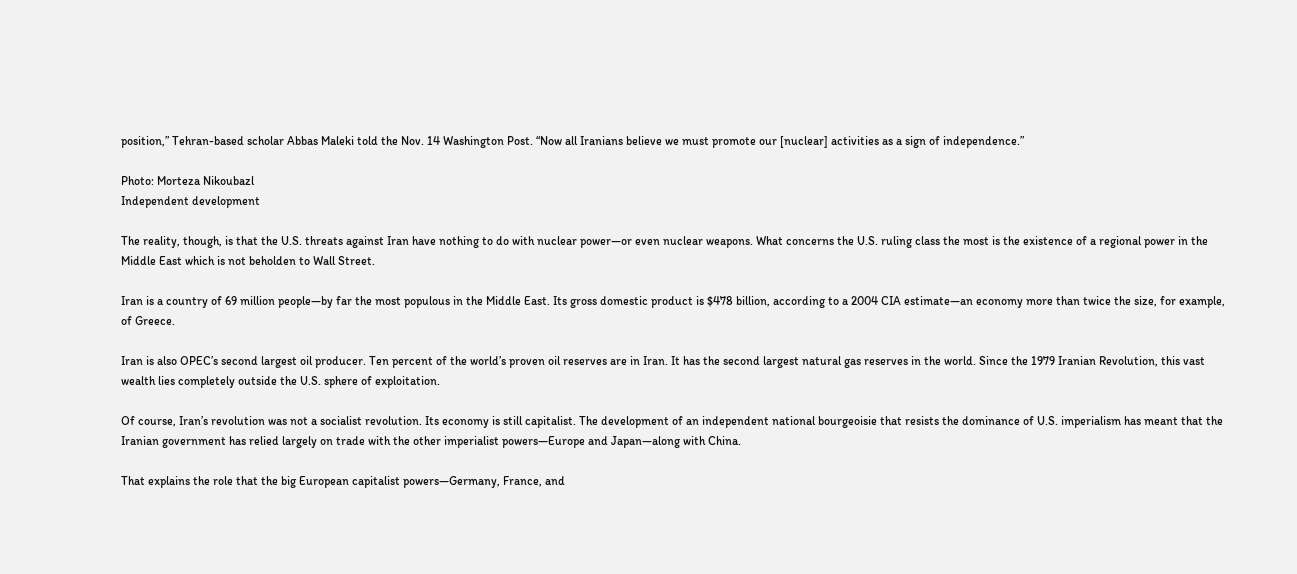position,” Tehran-based scholar Abbas Maleki told the Nov. 14 Washington Post. “Now all Iranians believe we must promote our [nuclear] activities as a sign of independence.”

Photo: Morteza Nikoubazl
Independent development

The reality, though, is that the U.S. threats against Iran have nothing to do with nuclear power—or even nuclear weapons. What concerns the U.S. ruling class the most is the existence of a regional power in the Middle East which is not beholden to Wall Street.

Iran is a country of 69 million people—by far the most populous in the Middle East. Its gross domestic product is $478 billion, according to a 2004 CIA estimate—an economy more than twice the size, for example, of Greece.

Iran is also OPEC’s second largest oil producer. Ten percent of the world’s proven oil reserves are in Iran. It has the second largest natural gas reserves in the world. Since the 1979 Iranian Revolution, this vast wealth lies completely outside the U.S. sphere of exploitation.

Of course, Iran’s revolution was not a socialist revolution. Its economy is still capitalist. The development of an independent national bourgeoisie that resists the dominance of U.S. imperialism has meant that the Iranian government has relied largely on trade with the other imperialist powers—Europe and Japan—along with China.

That explains the role that the big European capitalist powers—Germany, France, and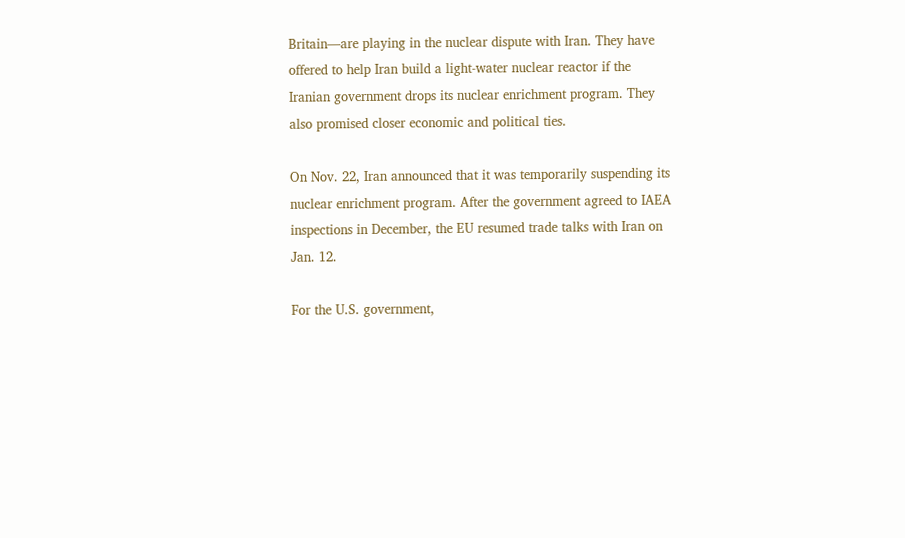Britain—are playing in the nuclear dispute with Iran. They have offered to help Iran build a light-water nuclear reactor if the Iranian government drops its nuclear enrichment program. They also promised closer economic and political ties.

On Nov. 22, Iran announced that it was temporarily suspending its nuclear enrichment program. After the government agreed to IAEA inspections in December, the EU resumed trade talks with Iran on Jan. 12.

For the U.S. government,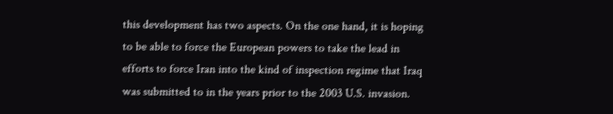this development has two aspects. On the one hand, it is hoping to be able to force the European powers to take the lead in efforts to force Iran into the kind of inspection regime that Iraq was submitted to in the years prior to the 2003 U.S. invasion.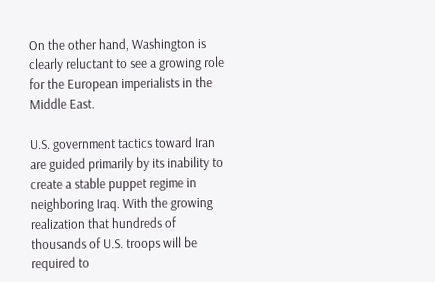On the other hand, Washington is clearly reluctant to see a growing role for the European imperialists in the Middle East.

U.S. government tactics toward Iran are guided primarily by its inability to create a stable puppet regime in neighboring Iraq. With the growing realization that hundreds of thousands of U.S. troops will be required to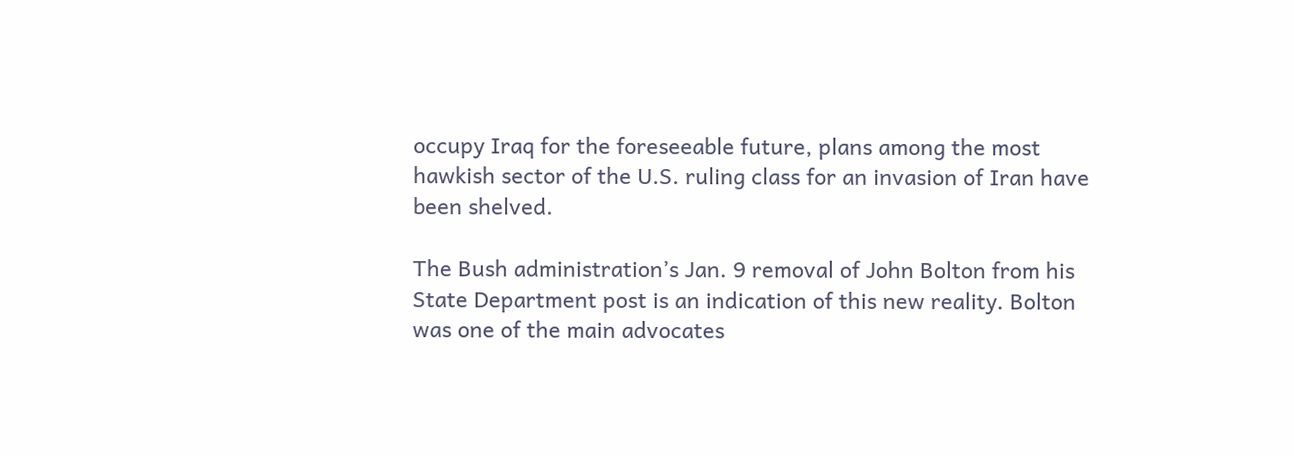occupy Iraq for the foreseeable future, plans among the most hawkish sector of the U.S. ruling class for an invasion of Iran have been shelved.

The Bush administration’s Jan. 9 removal of John Bolton from his State Department post is an indication of this new reality. Bolton was one of the main advocates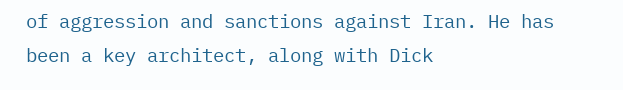of aggression and sanctions against Iran. He has been a key architect, along with Dick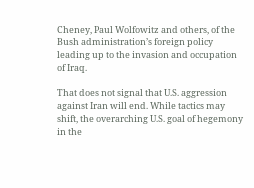Cheney, Paul Wolfowitz and others, of the Bush administration’s foreign policy leading up to the invasion and occupation of Iraq.

That does not signal that U.S. aggression against Iran will end. While tactics may shift, the overarching U.S. goal of hegemony in the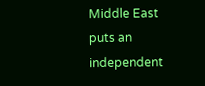Middle East puts an independent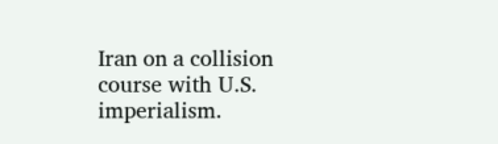Iran on a collision course with U.S. imperialism.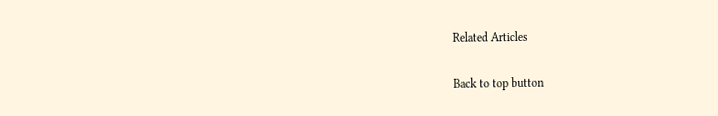Related Articles

Back to top button